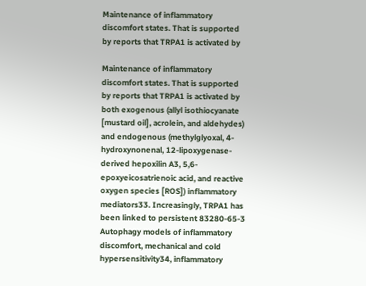Maintenance of inflammatory discomfort states. That is supported by reports that TRPA1 is activated by

Maintenance of inflammatory discomfort states. That is supported by reports that TRPA1 is activated by both exogenous (allyl isothiocyanate [mustard oil], acrolein, and aldehydes) and endogenous (methylglyoxal, 4-hydroxynonenal, 12-lipoxygenase-derived hepoxilin A3, 5,6-epoxyeicosatrienoic acid, and reactive oxygen species [ROS]) inflammatory mediators33. Increasingly, TRPA1 has been linked to persistent 83280-65-3 Autophagy models of inflammatory discomfort, mechanical and cold hypersensitivity34, inflammatory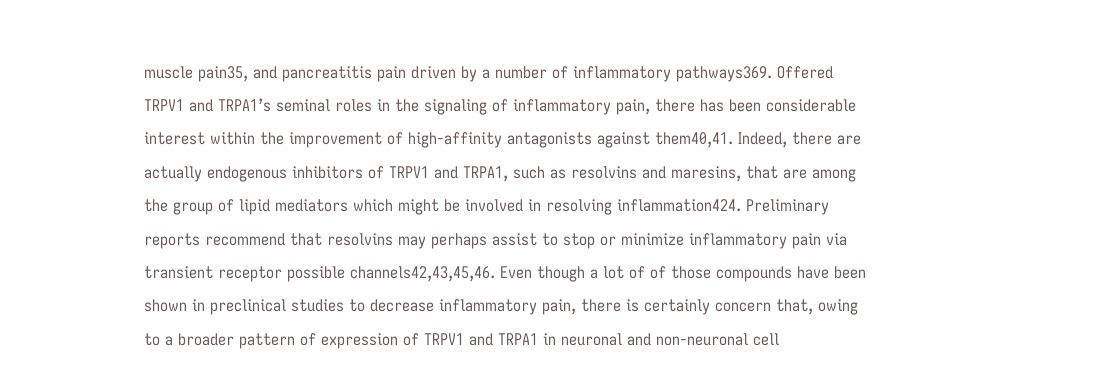muscle pain35, and pancreatitis pain driven by a number of inflammatory pathways369. Offered TRPV1 and TRPA1’s seminal roles in the signaling of inflammatory pain, there has been considerable interest within the improvement of high-affinity antagonists against them40,41. Indeed, there are actually endogenous inhibitors of TRPV1 and TRPA1, such as resolvins and maresins, that are among the group of lipid mediators which might be involved in resolving inflammation424. Preliminary reports recommend that resolvins may perhaps assist to stop or minimize inflammatory pain via transient receptor possible channels42,43,45,46. Even though a lot of of those compounds have been shown in preclinical studies to decrease inflammatory pain, there is certainly concern that, owing to a broader pattern of expression of TRPV1 and TRPA1 in neuronal and non-neuronal cell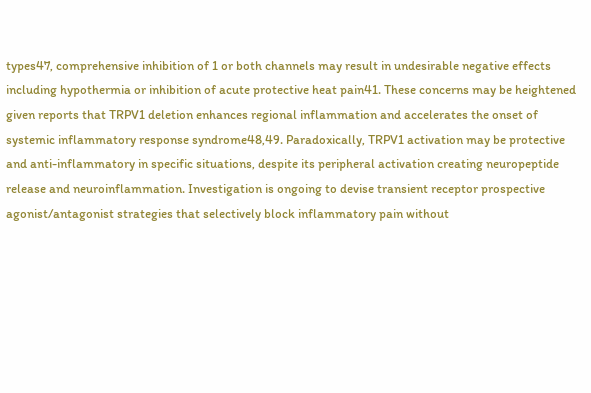types47, comprehensive inhibition of 1 or both channels may result in undesirable negative effects including hypothermia or inhibition of acute protective heat pain41. These concerns may be heightened given reports that TRPV1 deletion enhances regional inflammation and accelerates the onset of systemic inflammatory response syndrome48,49. Paradoxically, TRPV1 activation may be protective and anti-inflammatory in specific situations, despite its peripheral activation creating neuropeptide release and neuroinflammation. Investigation is ongoing to devise transient receptor prospective agonist/antagonist strategies that selectively block inflammatory pain without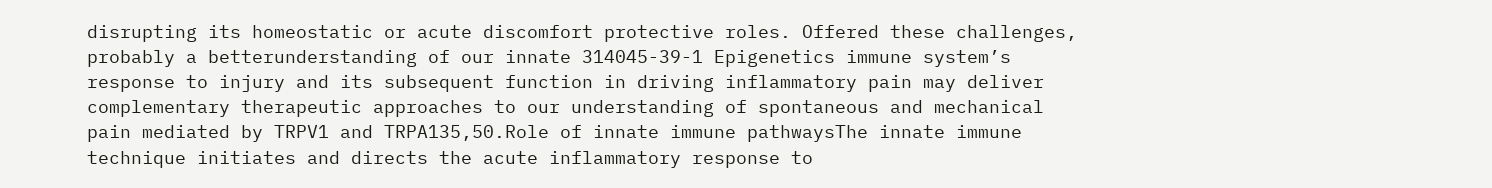disrupting its homeostatic or acute discomfort protective roles. Offered these challenges, probably a betterunderstanding of our innate 314045-39-1 Epigenetics immune system’s response to injury and its subsequent function in driving inflammatory pain may deliver complementary therapeutic approaches to our understanding of spontaneous and mechanical pain mediated by TRPV1 and TRPA135,50.Role of innate immune pathwaysThe innate immune technique initiates and directs the acute inflammatory response to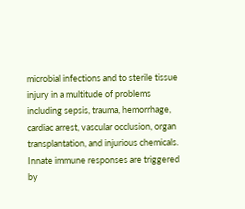microbial infections and to sterile tissue injury in a multitude of problems including sepsis, trauma, hemorrhage, cardiac arrest, vascular occlusion, organ transplantation, and injurious chemicals. Innate immune responses are triggered by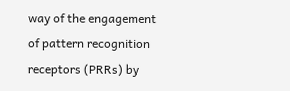way of the engagement of pattern recognition receptors (PRRs) by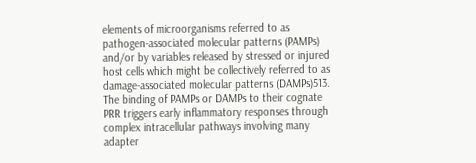elements of microorganisms referred to as pathogen-associated molecular patterns (PAMPs) and/or by variables released by stressed or injured host cells which might be collectively referred to as damage-associated molecular patterns (DAMPs)513. The binding of PAMPs or DAMPs to their cognate PRR triggers early inflammatory responses through complex intracellular pathways involving many adapter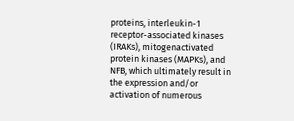proteins, interleukin-1 receptor-associated kinases (IRAKs), mitogenactivated protein kinases (MAPKs), and NFB, which ultimately result in the expression and/or activation of numerous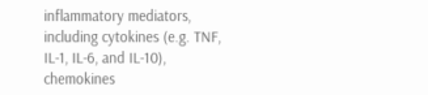inflammatory mediators, including cytokines (e.g. TNF, IL-1, IL-6, and IL-10), chemokines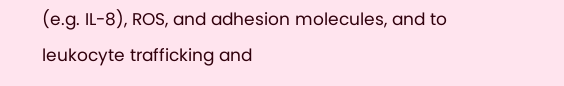(e.g. IL-8), ROS, and adhesion molecules, and to leukocyte trafficking and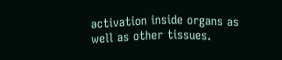activation inside organs as well as other tissues.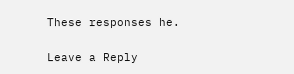These responses he.

Leave a Reply